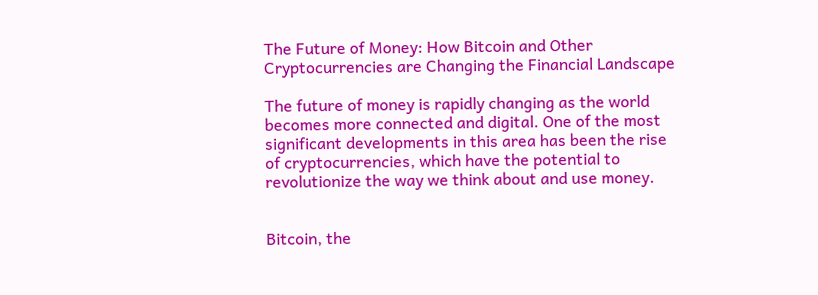The Future of Money: How Bitcoin and Other Cryptocurrencies are Changing the Financial Landscape

The future of money is rapidly changing as the world becomes more connected and digital. One of the most significant developments in this area has been the rise of cryptocurrencies, which have the potential to revolutionize the way we think about and use money.


Bitcoin, the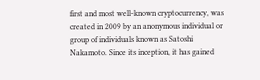first and most well-known cryptocurrency, was created in 2009 by an anonymous individual or group of individuals known as Satoshi Nakamoto. Since its inception, it has gained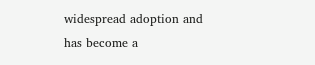widespread adoption and has become a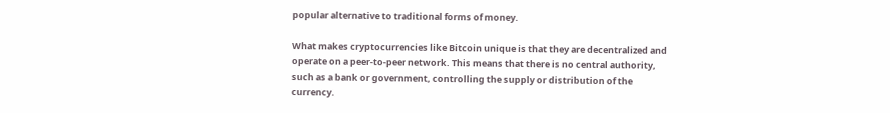popular alternative to traditional forms of money.

What makes cryptocurrencies like Bitcoin unique is that they are decentralized and operate on a peer-to-peer network. This means that there is no central authority, such as a bank or government, controlling the supply or distribution of the currency.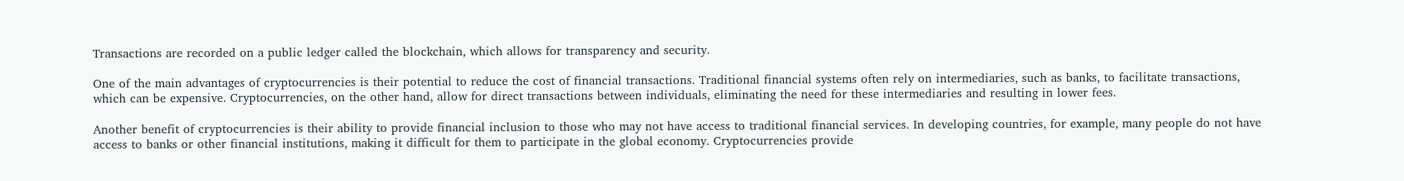Transactions are recorded on a public ledger called the blockchain, which allows for transparency and security.

One of the main advantages of cryptocurrencies is their potential to reduce the cost of financial transactions. Traditional financial systems often rely on intermediaries, such as banks, to facilitate transactions, which can be expensive. Cryptocurrencies, on the other hand, allow for direct transactions between individuals, eliminating the need for these intermediaries and resulting in lower fees.

Another benefit of cryptocurrencies is their ability to provide financial inclusion to those who may not have access to traditional financial services. In developing countries, for example, many people do not have access to banks or other financial institutions, making it difficult for them to participate in the global economy. Cryptocurrencies provide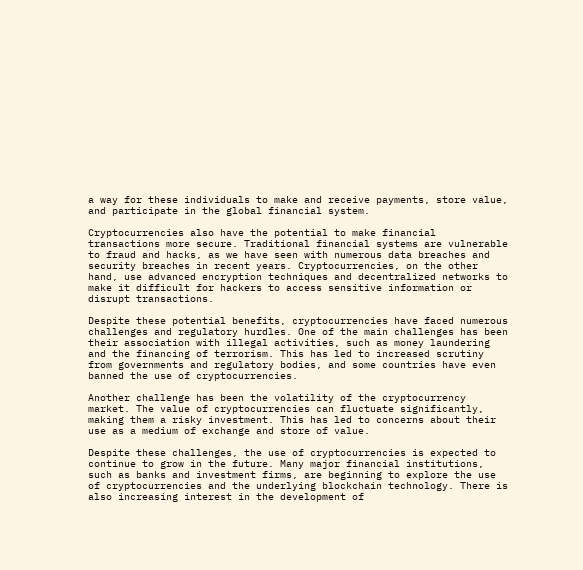a way for these individuals to make and receive payments, store value, and participate in the global financial system.

Cryptocurrencies also have the potential to make financial transactions more secure. Traditional financial systems are vulnerable to fraud and hacks, as we have seen with numerous data breaches and security breaches in recent years. Cryptocurrencies, on the other hand, use advanced encryption techniques and decentralized networks to make it difficult for hackers to access sensitive information or disrupt transactions.

Despite these potential benefits, cryptocurrencies have faced numerous challenges and regulatory hurdles. One of the main challenges has been their association with illegal activities, such as money laundering and the financing of terrorism. This has led to increased scrutiny from governments and regulatory bodies, and some countries have even banned the use of cryptocurrencies.

Another challenge has been the volatility of the cryptocurrency market. The value of cryptocurrencies can fluctuate significantly, making them a risky investment. This has led to concerns about their use as a medium of exchange and store of value.

Despite these challenges, the use of cryptocurrencies is expected to continue to grow in the future. Many major financial institutions, such as banks and investment firms, are beginning to explore the use of cryptocurrencies and the underlying blockchain technology. There is also increasing interest in the development of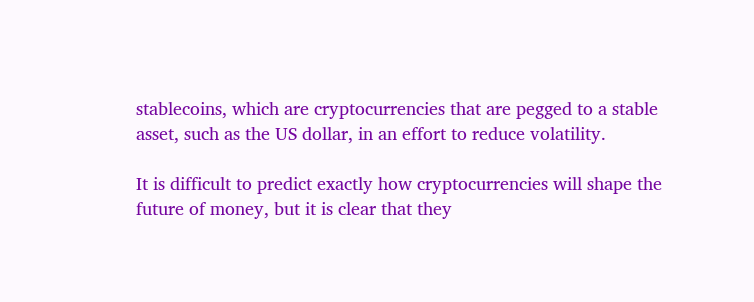stablecoins, which are cryptocurrencies that are pegged to a stable asset, such as the US dollar, in an effort to reduce volatility.

It is difficult to predict exactly how cryptocurrencies will shape the future of money, but it is clear that they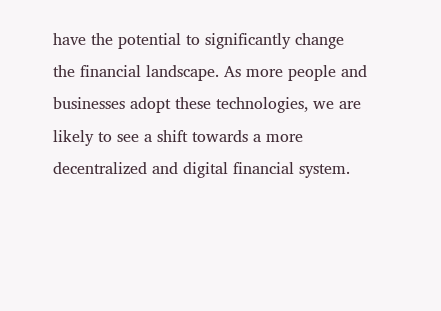have the potential to significantly change the financial landscape. As more people and businesses adopt these technologies, we are likely to see a shift towards a more decentralized and digital financial system.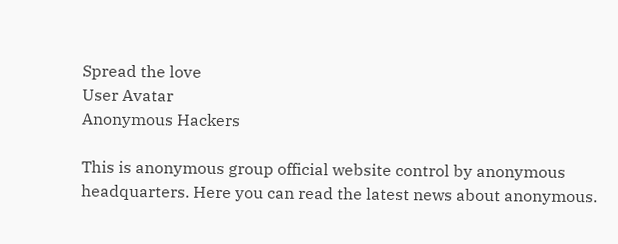Spread the love
User Avatar
Anonymous Hackers

This is anonymous group official website control by anonymous headquarters. Here you can read the latest news about anonymous.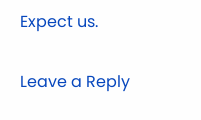Expect us.

Leave a Reply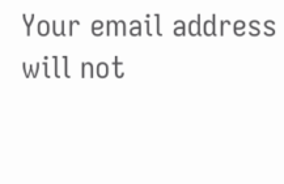Your email address will not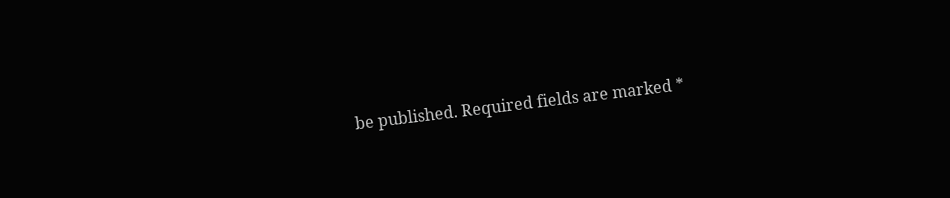be published. Required fields are marked *